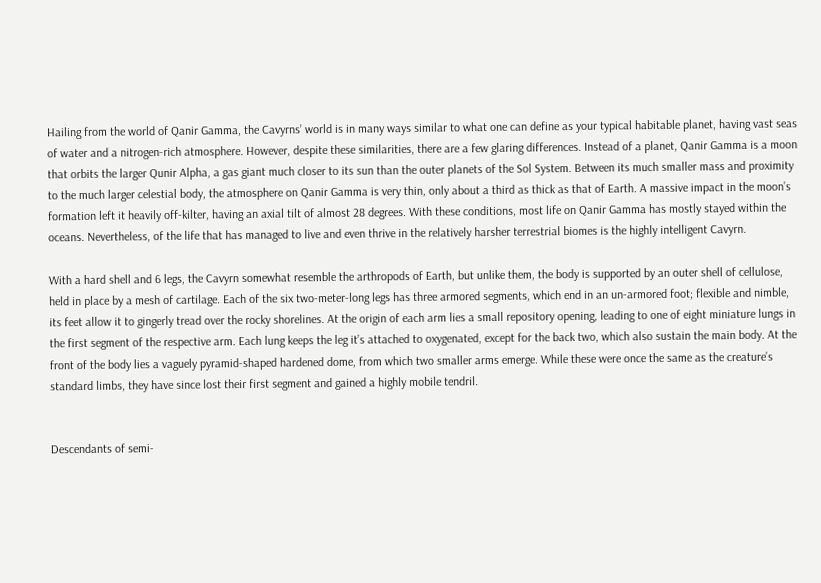Hailing from the world of Qanir Gamma, the Cavyrns’ world is in many ways similar to what one can define as your typical habitable planet, having vast seas of water and a nitrogen-rich atmosphere. However, despite these similarities, there are a few glaring differences. Instead of a planet, Qanir Gamma is a moon that orbits the larger Qunir Alpha, a gas giant much closer to its sun than the outer planets of the Sol System. Between its much smaller mass and proximity to the much larger celestial body, the atmosphere on Qanir Gamma is very thin, only about a third as thick as that of Earth. A massive impact in the moon’s formation left it heavily off-kilter, having an axial tilt of almost 28 degrees. With these conditions, most life on Qanir Gamma has mostly stayed within the oceans. Nevertheless, of the life that has managed to live and even thrive in the relatively harsher terrestrial biomes is the highly intelligent Cavyrn.

With a hard shell and 6 legs, the Cavyrn somewhat resemble the arthropods of Earth, but unlike them, the body is supported by an outer shell of cellulose, held in place by a mesh of cartilage. Each of the six two-meter-long legs has three armored segments, which end in an un-armored foot; flexible and nimble, its feet allow it to gingerly tread over the rocky shorelines. At the origin of each arm lies a small repository opening, leading to one of eight miniature lungs in the first segment of the respective arm. Each lung keeps the leg it’s attached to oxygenated, except for the back two, which also sustain the main body. At the front of the body lies a vaguely pyramid-shaped hardened dome, from which two smaller arms emerge. While these were once the same as the creature’s standard limbs, they have since lost their first segment and gained a highly mobile tendril.


Descendants of semi-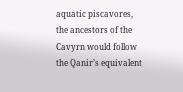aquatic piscavores, the ancestors of the Cavyrn would follow the Qanir’s equivalent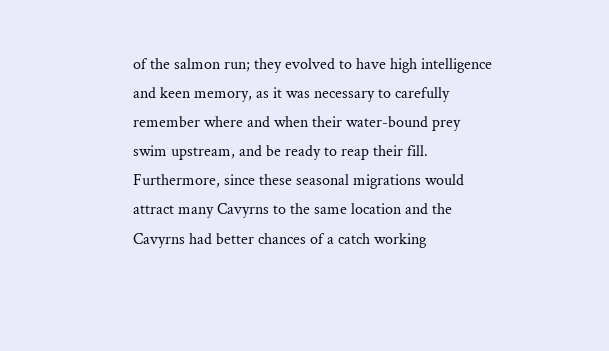of the salmon run; they evolved to have high intelligence and keen memory, as it was necessary to carefully remember where and when their water-bound prey swim upstream, and be ready to reap their fill. Furthermore, since these seasonal migrations would attract many Cavyrns to the same location and the Cavyrns had better chances of a catch working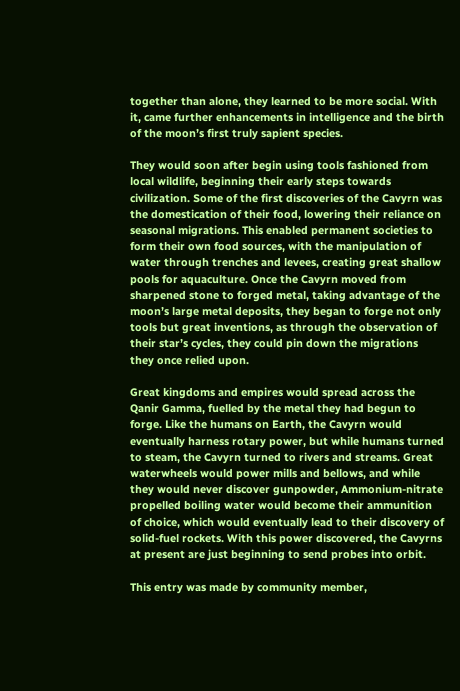together than alone, they learned to be more social. With it, came further enhancements in intelligence and the birth of the moon’s first truly sapient species.

They would soon after begin using tools fashioned from local wildlife, beginning their early steps towards civilization. Some of the first discoveries of the Cavyrn was the domestication of their food, lowering their reliance on seasonal migrations. This enabled permanent societies to form their own food sources, with the manipulation of water through trenches and levees, creating great shallow pools for aquaculture. Once the Cavyrn moved from sharpened stone to forged metal, taking advantage of the moon’s large metal deposits, they began to forge not only tools but great inventions, as through the observation of their star’s cycles, they could pin down the migrations they once relied upon.

Great kingdoms and empires would spread across the Qanir Gamma, fuelled by the metal they had begun to forge. Like the humans on Earth, the Cavyrn would eventually harness rotary power, but while humans turned to steam, the Cavyrn turned to rivers and streams. Great waterwheels would power mills and bellows, and while they would never discover gunpowder, Ammonium-nitrate propelled boiling water would become their ammunition of choice, which would eventually lead to their discovery of solid-fuel rockets. With this power discovered, the Cavyrns at present are just beginning to send probes into orbit.

This entry was made by community member,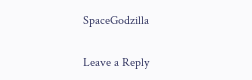SpaceGodzilla

Leave a Reply